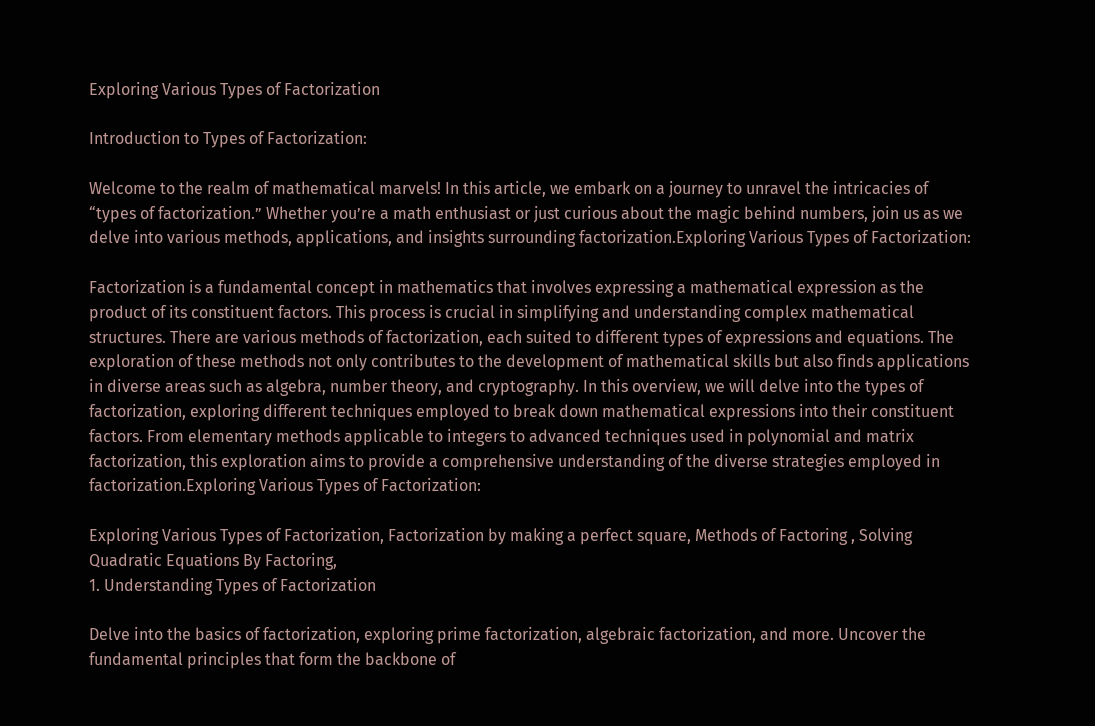Exploring Various Types of Factorization

Introduction to Types of Factorization:

Welcome to the realm of mathematical marvels! In this article, we embark on a journey to unravel the intricacies of “types of factorization.” Whether you’re a math enthusiast or just curious about the magic behind numbers, join us as we delve into various methods, applications, and insights surrounding factorization.Exploring Various Types of Factorization:

Factorization is a fundamental concept in mathematics that involves expressing a mathematical expression as the product of its constituent factors. This process is crucial in simplifying and understanding complex mathematical structures. There are various methods of factorization, each suited to different types of expressions and equations. The exploration of these methods not only contributes to the development of mathematical skills but also finds applications in diverse areas such as algebra, number theory, and cryptography. In this overview, we will delve into the types of factorization, exploring different techniques employed to break down mathematical expressions into their constituent factors. From elementary methods applicable to integers to advanced techniques used in polynomial and matrix factorization, this exploration aims to provide a comprehensive understanding of the diverse strategies employed in factorization.Exploring Various Types of Factorization:

Exploring Various Types of Factorization, Factorization by making a perfect square, Methods of Factoring , Solving Quadratic Equations By Factoring,
1. Understanding Types of Factorization

Delve into the basics of factorization, exploring prime factorization, algebraic factorization, and more. Uncover the fundamental principles that form the backbone of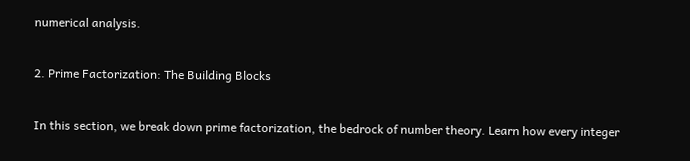numerical analysis.

2. Prime Factorization: The Building Blocks

In this section, we break down prime factorization, the bedrock of number theory. Learn how every integer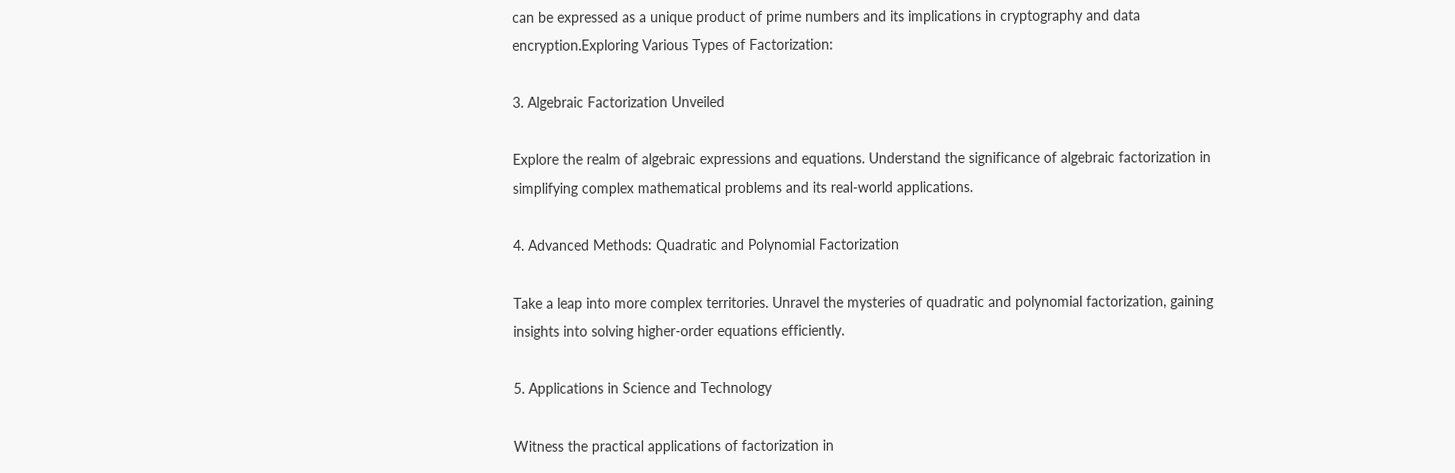can be expressed as a unique product of prime numbers and its implications in cryptography and data encryption.Exploring Various Types of Factorization:

3. Algebraic Factorization Unveiled

Explore the realm of algebraic expressions and equations. Understand the significance of algebraic factorization in simplifying complex mathematical problems and its real-world applications.

4. Advanced Methods: Quadratic and Polynomial Factorization

Take a leap into more complex territories. Unravel the mysteries of quadratic and polynomial factorization, gaining insights into solving higher-order equations efficiently.

5. Applications in Science and Technology

Witness the practical applications of factorization in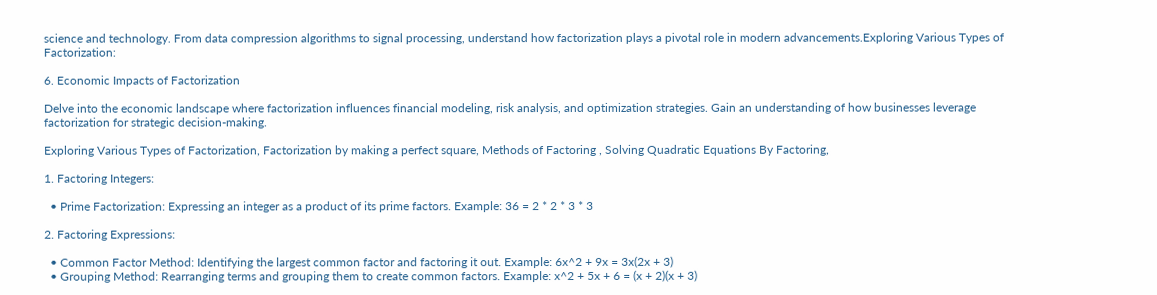science and technology. From data compression algorithms to signal processing, understand how factorization plays a pivotal role in modern advancements.Exploring Various Types of Factorization:

6. Economic Impacts of Factorization

Delve into the economic landscape where factorization influences financial modeling, risk analysis, and optimization strategies. Gain an understanding of how businesses leverage factorization for strategic decision-making.

Exploring Various Types of Factorization, Factorization by making a perfect square, Methods of Factoring , Solving Quadratic Equations By Factoring,

1. Factoring Integers:

  • Prime Factorization: Expressing an integer as a product of its prime factors. Example: 36 = 2 * 2 * 3 * 3

2. Factoring Expressions:

  • Common Factor Method: Identifying the largest common factor and factoring it out. Example: 6x^2 + 9x = 3x(2x + 3)
  • Grouping Method: Rearranging terms and grouping them to create common factors. Example: x^2 + 5x + 6 = (x + 2)(x + 3)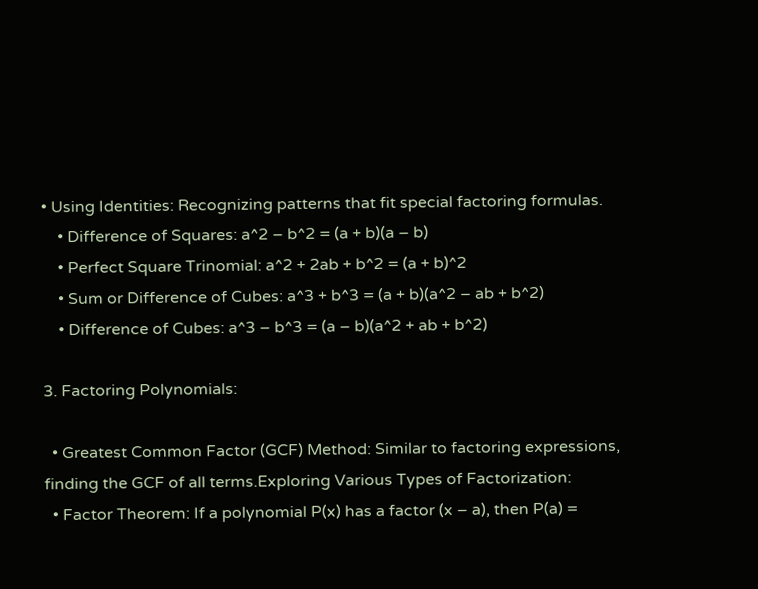• Using Identities: Recognizing patterns that fit special factoring formulas.
    • Difference of Squares: a^2 – b^2 = (a + b)(a – b)
    • Perfect Square Trinomial: a^2 + 2ab + b^2 = (a + b)^2
    • Sum or Difference of Cubes: a^3 + b^3 = (a + b)(a^2 – ab + b^2)
    • Difference of Cubes: a^3 – b^3 = (a – b)(a^2 + ab + b^2)

3. Factoring Polynomials:

  • Greatest Common Factor (GCF) Method: Similar to factoring expressions, finding the GCF of all terms.Exploring Various Types of Factorization:
  • Factor Theorem: If a polynomial P(x) has a factor (x – a), then P(a) =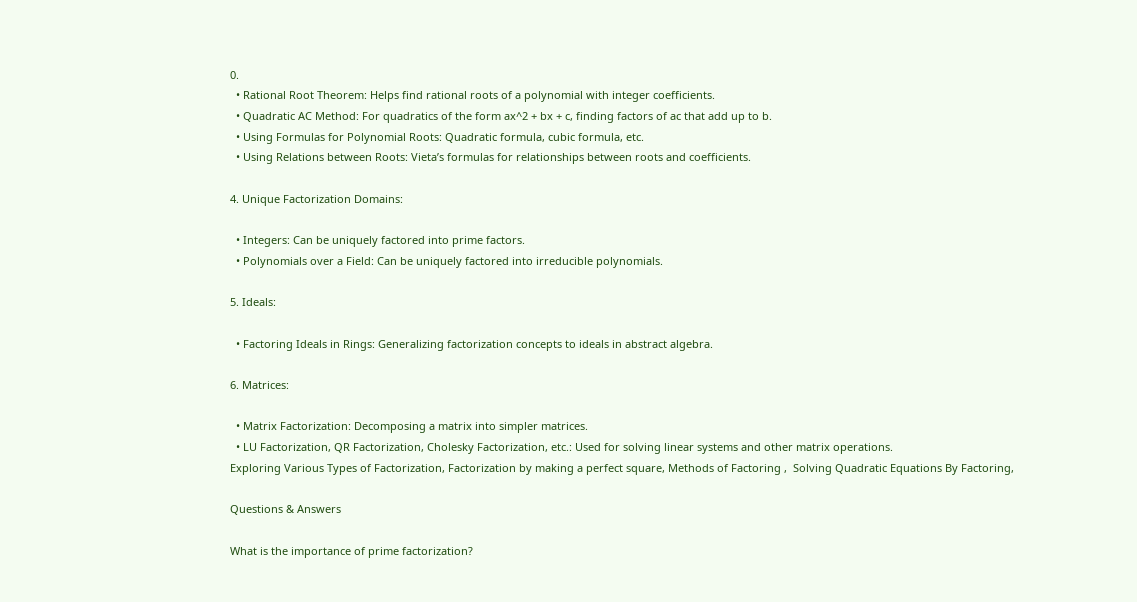0.
  • Rational Root Theorem: Helps find rational roots of a polynomial with integer coefficients.
  • Quadratic AC Method: For quadratics of the form ax^2 + bx + c, finding factors of ac that add up to b.
  • Using Formulas for Polynomial Roots: Quadratic formula, cubic formula, etc.
  • Using Relations between Roots: Vieta’s formulas for relationships between roots and coefficients.

4. Unique Factorization Domains:

  • Integers: Can be uniquely factored into prime factors.
  • Polynomials over a Field: Can be uniquely factored into irreducible polynomials.

5. Ideals:

  • Factoring Ideals in Rings: Generalizing factorization concepts to ideals in abstract algebra.

6. Matrices:

  • Matrix Factorization: Decomposing a matrix into simpler matrices.
  • LU Factorization, QR Factorization, Cholesky Factorization, etc.: Used for solving linear systems and other matrix operations.
Exploring Various Types of Factorization, Factorization by making a perfect square, Methods of Factoring ,  Solving Quadratic Equations By Factoring,

Questions & Answers

What is the importance of prime factorization?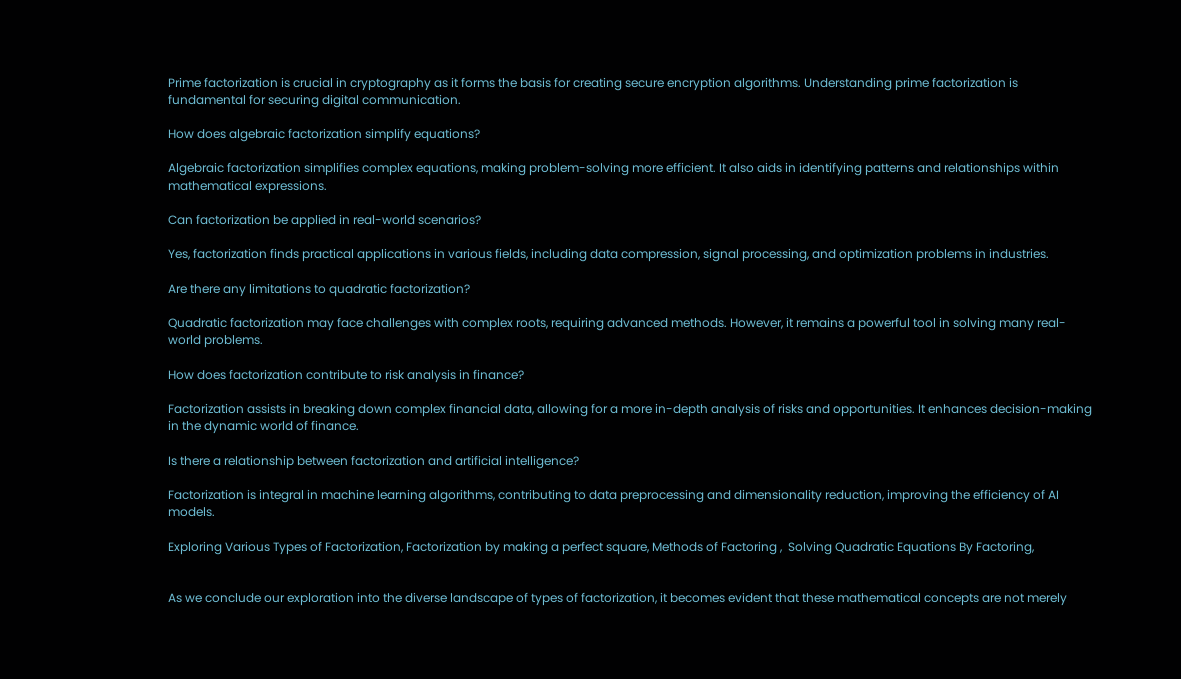Prime factorization is crucial in cryptography as it forms the basis for creating secure encryption algorithms. Understanding prime factorization is fundamental for securing digital communication.

How does algebraic factorization simplify equations?

Algebraic factorization simplifies complex equations, making problem-solving more efficient. It also aids in identifying patterns and relationships within mathematical expressions.

Can factorization be applied in real-world scenarios?

Yes, factorization finds practical applications in various fields, including data compression, signal processing, and optimization problems in industries.

Are there any limitations to quadratic factorization?

Quadratic factorization may face challenges with complex roots, requiring advanced methods. However, it remains a powerful tool in solving many real-world problems.

How does factorization contribute to risk analysis in finance?

Factorization assists in breaking down complex financial data, allowing for a more in-depth analysis of risks and opportunities. It enhances decision-making in the dynamic world of finance.

Is there a relationship between factorization and artificial intelligence?

Factorization is integral in machine learning algorithms, contributing to data preprocessing and dimensionality reduction, improving the efficiency of AI models.

Exploring Various Types of Factorization, Factorization by making a perfect square, Methods of Factoring ,  Solving Quadratic Equations By Factoring,


As we conclude our exploration into the diverse landscape of types of factorization, it becomes evident that these mathematical concepts are not merely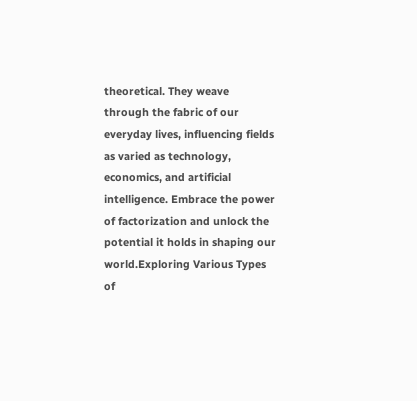theoretical. They weave through the fabric of our everyday lives, influencing fields as varied as technology, economics, and artificial intelligence. Embrace the power of factorization and unlock the potential it holds in shaping our world.Exploring Various Types of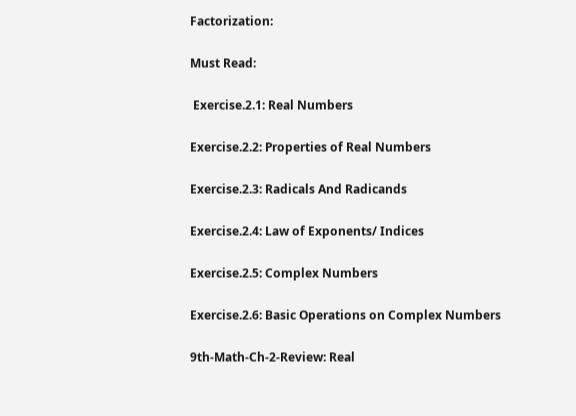Factorization:

Must Read:

 Exercise.2.1: Real Numbers

Exercise.2.2: Properties of Real Numbers

Exercise.2.3: Radicals And Radicands

Exercise.2.4: Law of Exponents/ Indices

Exercise.2.5: Complex Numbers

Exercise.2.6: Basic Operations on Complex Numbers

9th-Math-Ch-2-Review: Real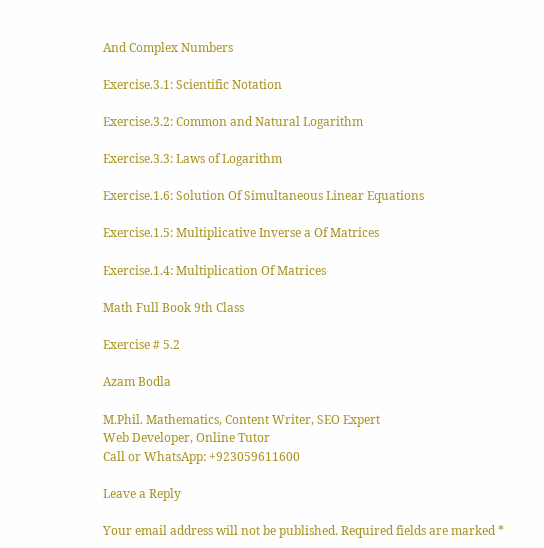And Complex Numbers

Exercise.3.1: Scientific Notation

Exercise.3.2: Common and Natural Logarithm

Exercise.3.3: Laws of Logarithm

Exercise.1.6: Solution Of Simultaneous Linear Equations

Exercise.1.5: Multiplicative Inverse a Of Matrices

Exercise.1.4: Multiplication Of Matrices

Math Full Book 9th Class

Exercise # 5.2

Azam Bodla

M.Phil. Mathematics, Content Writer, SEO Expert
Web Developer, Online Tutor
Call or WhatsApp: +923059611600

Leave a Reply

Your email address will not be published. Required fields are marked *